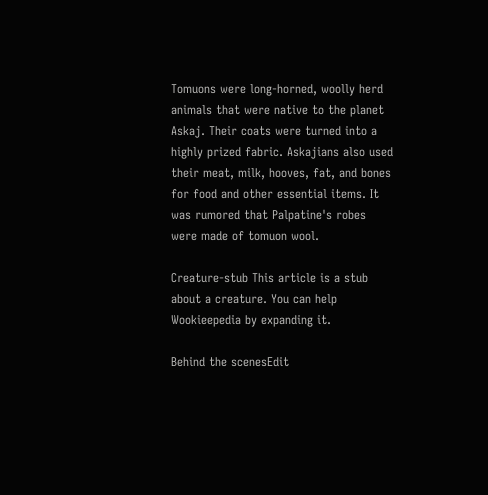Tomuons were long-horned, woolly herd animals that were native to the planet Askaj. Their coats were turned into a highly prized fabric. Askajians also used their meat, milk, hooves, fat, and bones for food and other essential items. It was rumored that Palpatine's robes were made of tomuon wool.

Creature-stub This article is a stub about a creature. You can help Wookieepedia by expanding it.

Behind the scenesEdit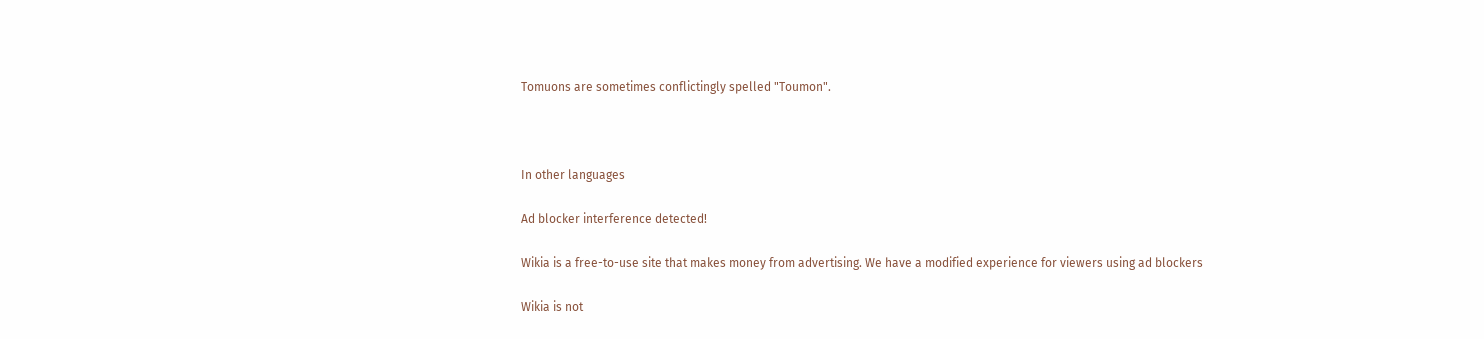Tomuons are sometimes conflictingly spelled "Toumon".



In other languages

Ad blocker interference detected!

Wikia is a free-to-use site that makes money from advertising. We have a modified experience for viewers using ad blockers

Wikia is not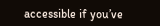accessible if you’ve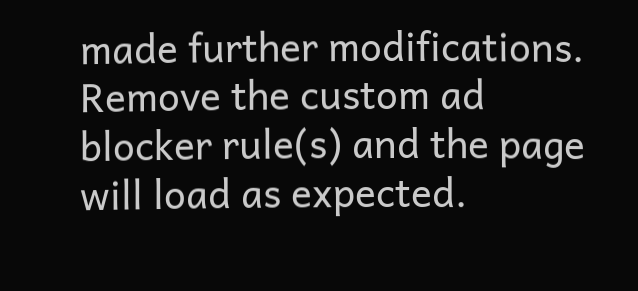made further modifications. Remove the custom ad blocker rule(s) and the page will load as expected.